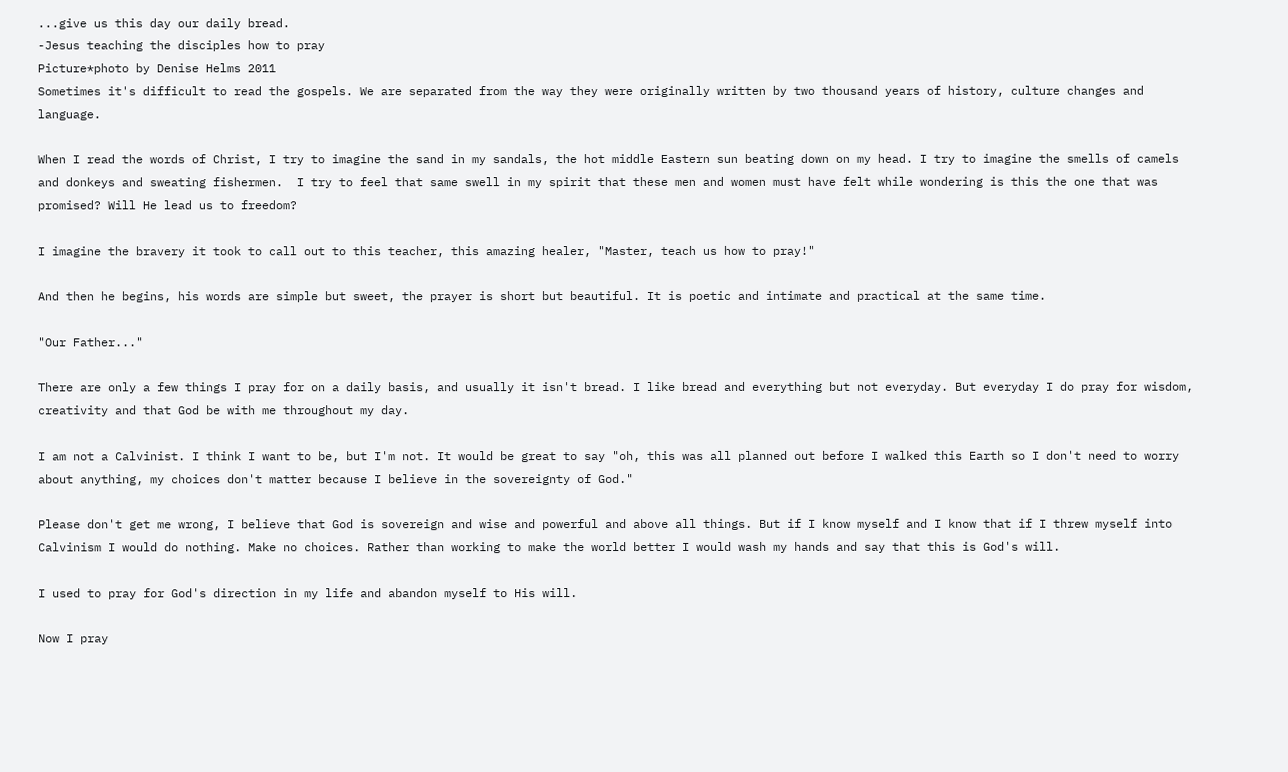...give us this day our daily bread.
-Jesus teaching the disciples how to pray
Picture*photo by Denise Helms 2011
Sometimes it's difficult to read the gospels. We are separated from the way they were originally written by two thousand years of history, culture changes and language.

When I read the words of Christ, I try to imagine the sand in my sandals, the hot middle Eastern sun beating down on my head. I try to imagine the smells of camels and donkeys and sweating fishermen.  I try to feel that same swell in my spirit that these men and women must have felt while wondering is this the one that was promised? Will He lead us to freedom?

I imagine the bravery it took to call out to this teacher, this amazing healer, "Master, teach us how to pray!"

And then he begins, his words are simple but sweet, the prayer is short but beautiful. It is poetic and intimate and practical at the same time.

"Our Father..."

There are only a few things I pray for on a daily basis, and usually it isn't bread. I like bread and everything but not everyday. But everyday I do pray for wisdom, creativity and that God be with me throughout my day.

I am not a Calvinist. I think I want to be, but I'm not. It would be great to say "oh, this was all planned out before I walked this Earth so I don't need to worry about anything, my choices don't matter because I believe in the sovereignty of God."

Please don't get me wrong, I believe that God is sovereign and wise and powerful and above all things. But if I know myself and I know that if I threw myself into Calvinism I would do nothing. Make no choices. Rather than working to make the world better I would wash my hands and say that this is God's will.

I used to pray for God's direction in my life and abandon myself to His will.

Now I pray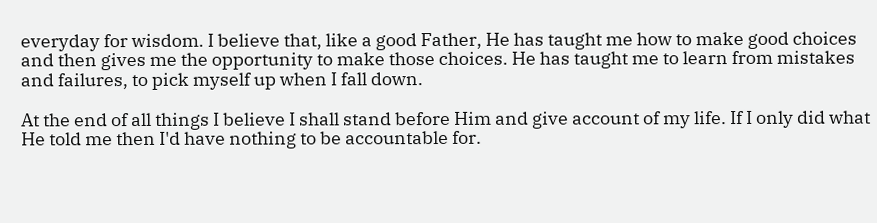everyday for wisdom. I believe that, like a good Father, He has taught me how to make good choices and then gives me the opportunity to make those choices. He has taught me to learn from mistakes and failures, to pick myself up when I fall down.

At the end of all things I believe I shall stand before Him and give account of my life. If I only did what He told me then I'd have nothing to be accountable for.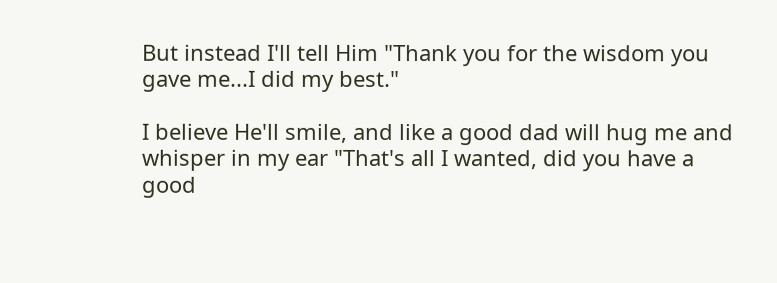But instead I'll tell Him "Thank you for the wisdom you gave me...I did my best."

I believe He'll smile, and like a good dad will hug me and whisper in my ear "That's all I wanted, did you have a good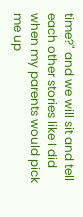time?" and we will sit and tell each other stories like I did when my parents would pick me up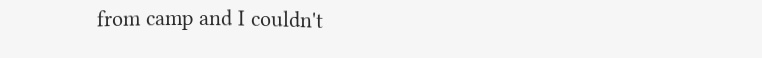from camp and I couldn't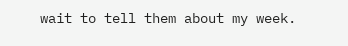wait to tell them about my week.